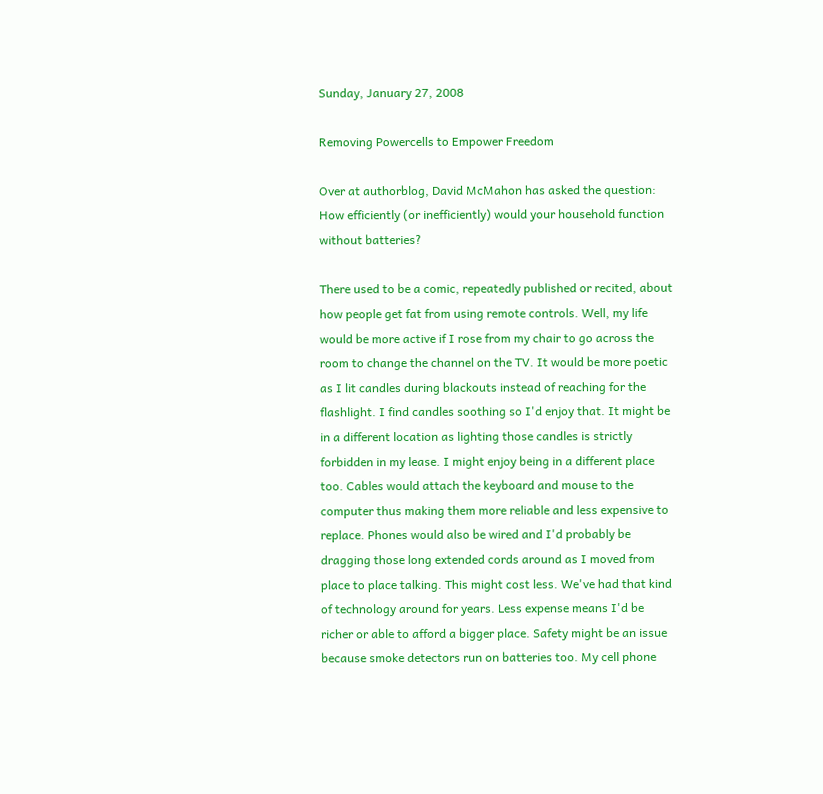Sunday, January 27, 2008

Removing Powercells to Empower Freedom

Over at authorblog, David McMahon has asked the question: How efficiently (or inefficiently) would your household function without batteries?

There used to be a comic, repeatedly published or recited, about how people get fat from using remote controls. Well, my life would be more active if I rose from my chair to go across the room to change the channel on the TV. It would be more poetic as I lit candles during blackouts instead of reaching for the flashlight. I find candles soothing so I'd enjoy that. It might be in a different location as lighting those candles is strictly forbidden in my lease. I might enjoy being in a different place too. Cables would attach the keyboard and mouse to the computer thus making them more reliable and less expensive to replace. Phones would also be wired and I'd probably be dragging those long extended cords around as I moved from place to place talking. This might cost less. We've had that kind of technology around for years. Less expense means I'd be richer or able to afford a bigger place. Safety might be an issue because smoke detectors run on batteries too. My cell phone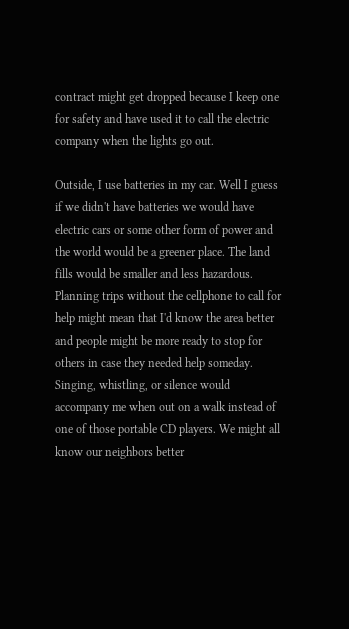contract might get dropped because I keep one for safety and have used it to call the electric company when the lights go out.

Outside, I use batteries in my car. Well I guess if we didn't have batteries we would have electric cars or some other form of power and the world would be a greener place. The land fills would be smaller and less hazardous.
Planning trips without the cellphone to call for help might mean that I'd know the area better and people might be more ready to stop for others in case they needed help someday. Singing, whistling, or silence would accompany me when out on a walk instead of one of those portable CD players. We might all know our neighbors better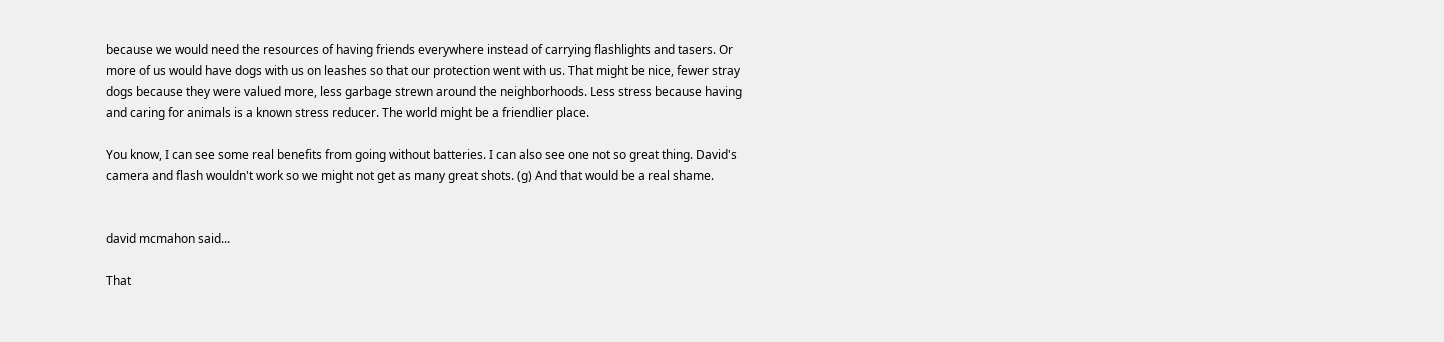because we would need the resources of having friends everywhere instead of carrying flashlights and tasers. Or more of us would have dogs with us on leashes so that our protection went with us. That might be nice, fewer stray dogs because they were valued more, less garbage strewn around the neighborhoods. Less stress because having and caring for animals is a known stress reducer. The world might be a friendlier place.

You know, I can see some real benefits from going without batteries. I can also see one not so great thing. David's camera and flash wouldn't work so we might not get as many great shots. (g) And that would be a real shame.


david mcmahon said...

That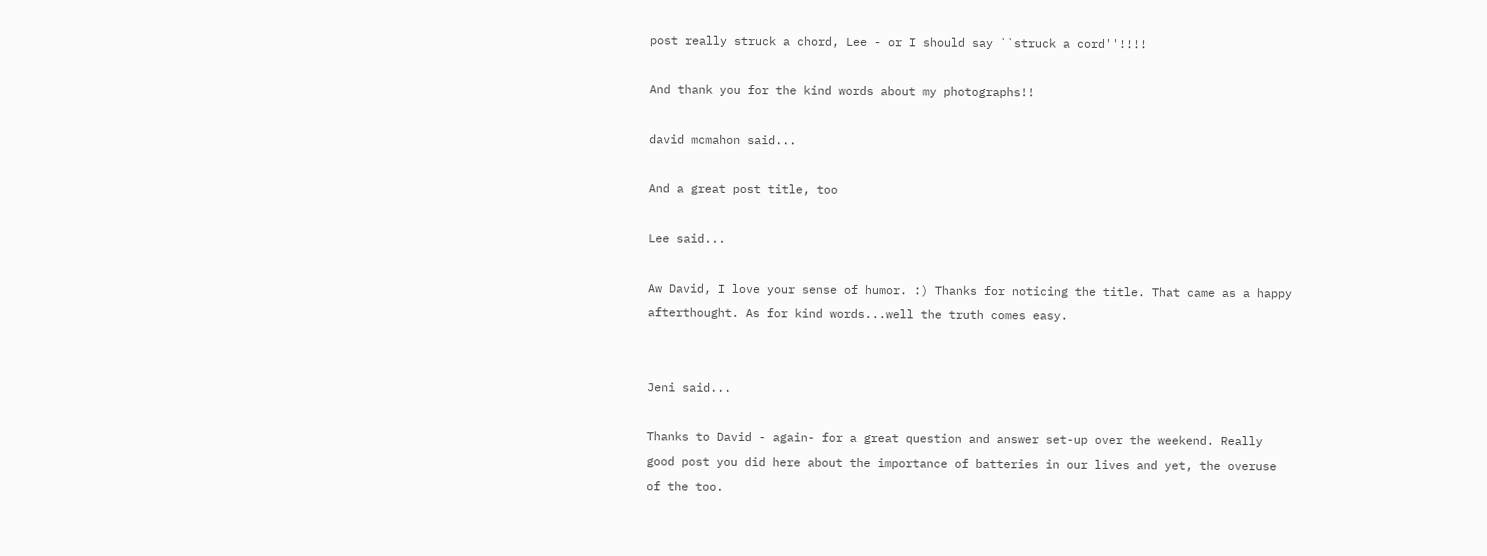post really struck a chord, Lee - or I should say ``struck a cord''!!!!

And thank you for the kind words about my photographs!!

david mcmahon said...

And a great post title, too

Lee said...

Aw David, I love your sense of humor. :) Thanks for noticing the title. That came as a happy afterthought. As for kind words...well the truth comes easy.


Jeni said...

Thanks to David - again- for a great question and answer set-up over the weekend. Really good post you did here about the importance of batteries in our lives and yet, the overuse of the too.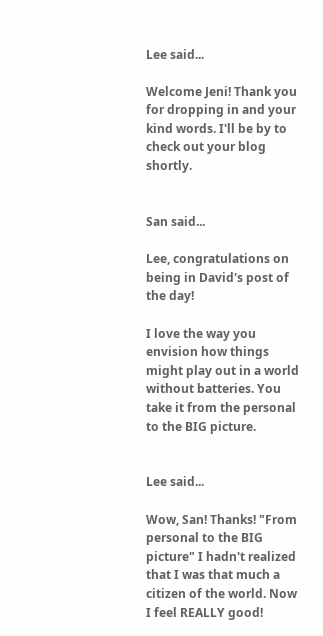Lee said...

Welcome Jeni! Thank you for dropping in and your kind words. I'll be by to check out your blog shortly.


San said...

Lee, congratulations on being in David's post of the day!

I love the way you envision how things might play out in a world without batteries. You take it from the personal to the BIG picture.


Lee said...

Wow, San! Thanks! "From personal to the BIG picture" I hadn't realized that I was that much a citizen of the world. Now I feel REALLY good!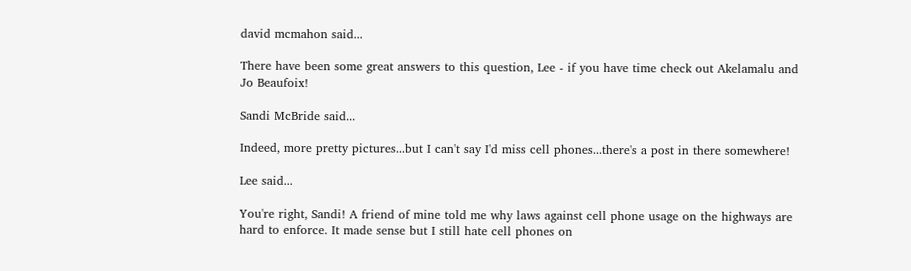david mcmahon said...

There have been some great answers to this question, Lee - if you have time check out Akelamalu and Jo Beaufoix!

Sandi McBride said...

Indeed, more pretty pictures...but I can't say I'd miss cell phones...there's a post in there somewhere!

Lee said...

You're right, Sandi! A friend of mine told me why laws against cell phone usage on the highways are hard to enforce. It made sense but I still hate cell phones on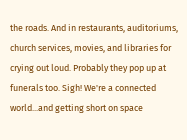the roads. And in restaurants, auditoriums, church services, movies, and libraries for crying out loud. Probably they pop up at funerals too. Sigh! We're a connected world...and getting short on space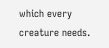which every creature needs.